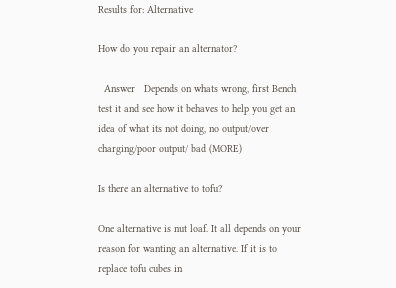Results for: Alternative

How do you repair an alternator?

  Answer   Depends on whats wrong, first Bench test it and see how it behaves to help you get an idea of what its not doing, no output/over charging/poor output/ bad (MORE)

Is there an alternative to tofu?

One alternative is nut loaf. It all depends on your reason for wanting an alternative. If it is to replace tofu cubes in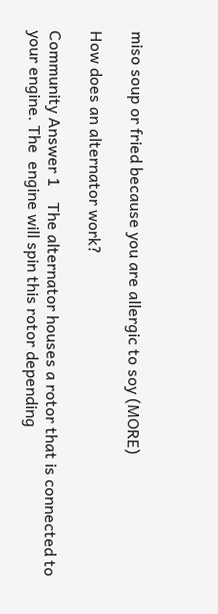miso soup or fried because you are allergic to soy (MORE)

How does an alternator work?

Community Answer 1    The alternator houses a rotor that is connected to your engine. The  engine will spin this rotor depending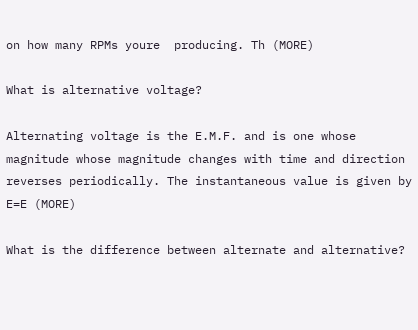on how many RPMs youre  producing. Th (MORE)

What is alternative voltage?

Alternating voltage is the E.M.F. and is one whose magnitude whose magnitude changes with time and direction reverses periodically. The instantaneous value is given by E=E (MORE)

What is the difference between alternate and alternative?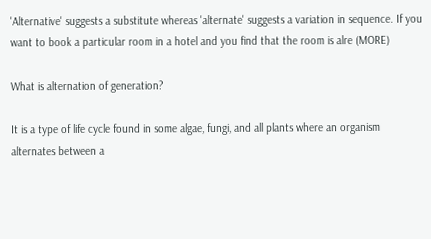'Alternative' suggests a substitute whereas 'alternate' suggests a variation in sequence. If you want to book a particular room in a hotel and you find that the room is alre (MORE)

What is alternation of generation?

It is a type of life cycle found in some algae, fungi, and all plants where an organism alternates between a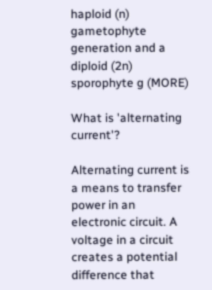haploid (n) gametophyte generation and a diploid (2n) sporophyte g (MORE)

What is 'alternating current'?

Alternating current is a means to transfer power in an electronic circuit. A voltage in a circuit creates a potential difference that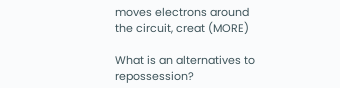moves electrons around the circuit, creat (MORE)

What is an alternatives to repossession?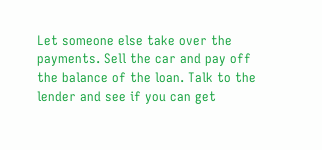Let someone else take over the payments. Sell the car and pay off the balance of the loan. Talk to the lender and see if you can get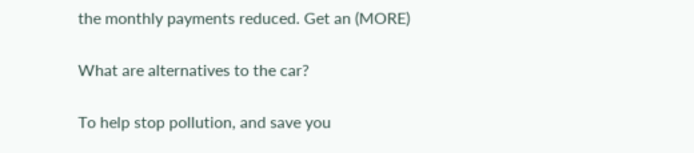the monthly payments reduced. Get an (MORE)

What are alternatives to the car?

To help stop pollution, and save you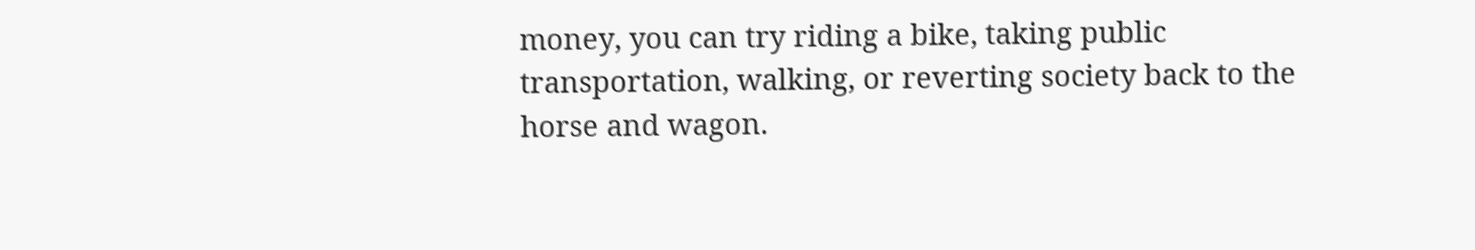money, you can try riding a bike, taking public transportation, walking, or reverting society back to the horse and wagon.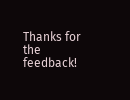Thanks for the feedback!